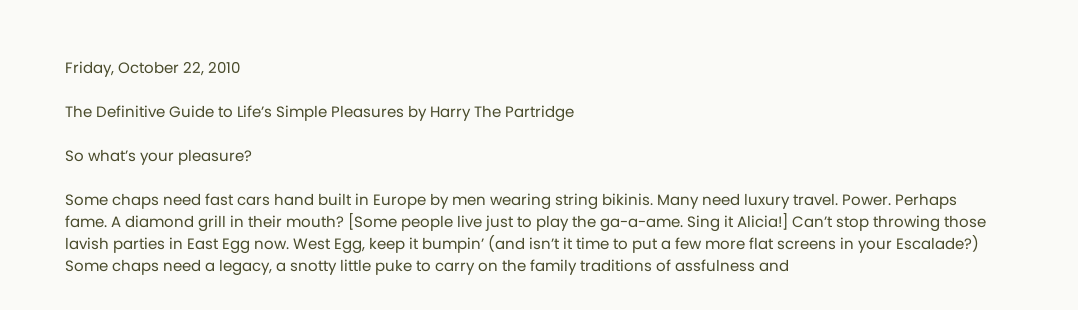Friday, October 22, 2010

The Definitive Guide to Life’s Simple Pleasures by Harry The Partridge

So what’s your pleasure?

Some chaps need fast cars hand built in Europe by men wearing string bikinis. Many need luxury travel. Power. Perhaps fame. A diamond grill in their mouth? [Some people live just to play the ga-a-ame. Sing it Alicia!] Can’t stop throwing those lavish parties in East Egg now. West Egg, keep it bumpin’ (and isn’t it time to put a few more flat screens in your Escalade?) Some chaps need a legacy, a snotty little puke to carry on the family traditions of assfulness and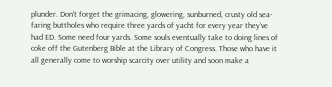plunder. Don't forget the grimacing, glowering, sunburned, crusty old sea-faring buttholes who require three yards of yacht for every year they’ve had ED. Some need four yards. Some souls eventually take to doing lines of coke off the Gutenberg Bible at the Library of Congress. Those who have it all generally come to worship scarcity over utility and soon make a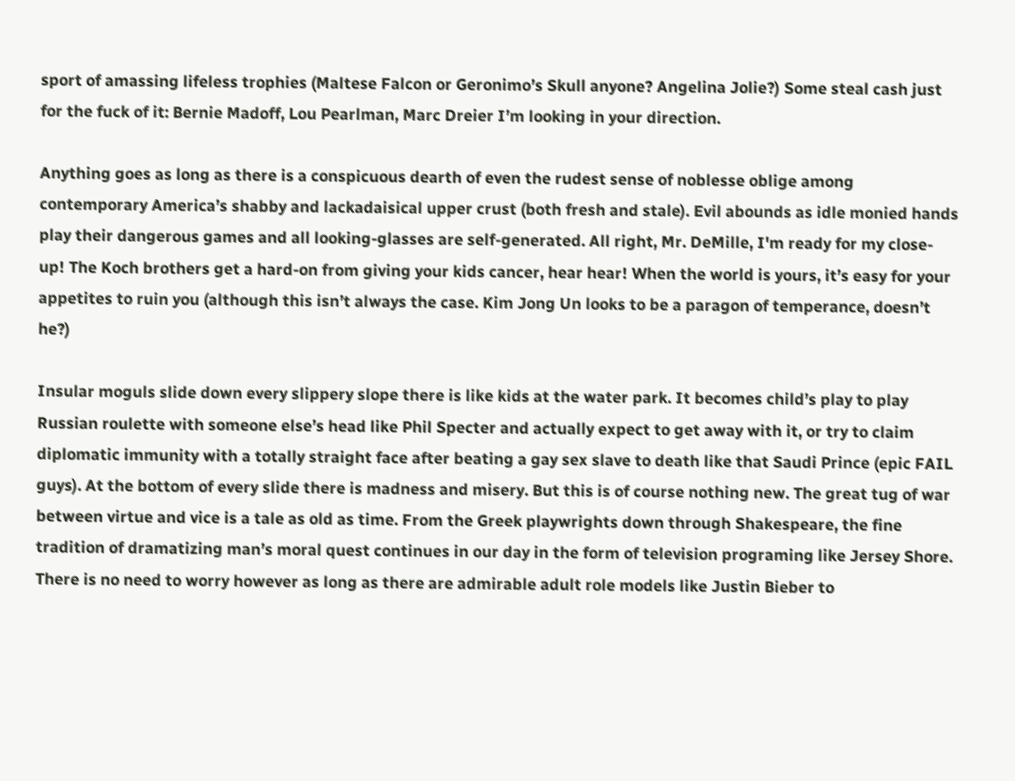sport of amassing lifeless trophies (Maltese Falcon or Geronimo’s Skull anyone? Angelina Jolie?) Some steal cash just for the fuck of it: Bernie Madoff, Lou Pearlman, Marc Dreier I’m looking in your direction.

Anything goes as long as there is a conspicuous dearth of even the rudest sense of noblesse oblige among contemporary America’s shabby and lackadaisical upper crust (both fresh and stale). Evil abounds as idle monied hands play their dangerous games and all looking-glasses are self-generated. All right, Mr. DeMille, I'm ready for my close-up! The Koch brothers get a hard-on from giving your kids cancer, hear hear! When the world is yours, it’s easy for your appetites to ruin you (although this isn’t always the case. Kim Jong Un looks to be a paragon of temperance, doesn’t he?)

Insular moguls slide down every slippery slope there is like kids at the water park. It becomes child’s play to play Russian roulette with someone else’s head like Phil Specter and actually expect to get away with it, or try to claim diplomatic immunity with a totally straight face after beating a gay sex slave to death like that Saudi Prince (epic FAIL guys). At the bottom of every slide there is madness and misery. But this is of course nothing new. The great tug of war between virtue and vice is a tale as old as time. From the Greek playwrights down through Shakespeare, the fine tradition of dramatizing man’s moral quest continues in our day in the form of television programing like Jersey Shore. There is no need to worry however as long as there are admirable adult role models like Justin Bieber to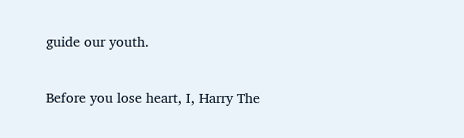guide our youth.

Before you lose heart, I, Harry The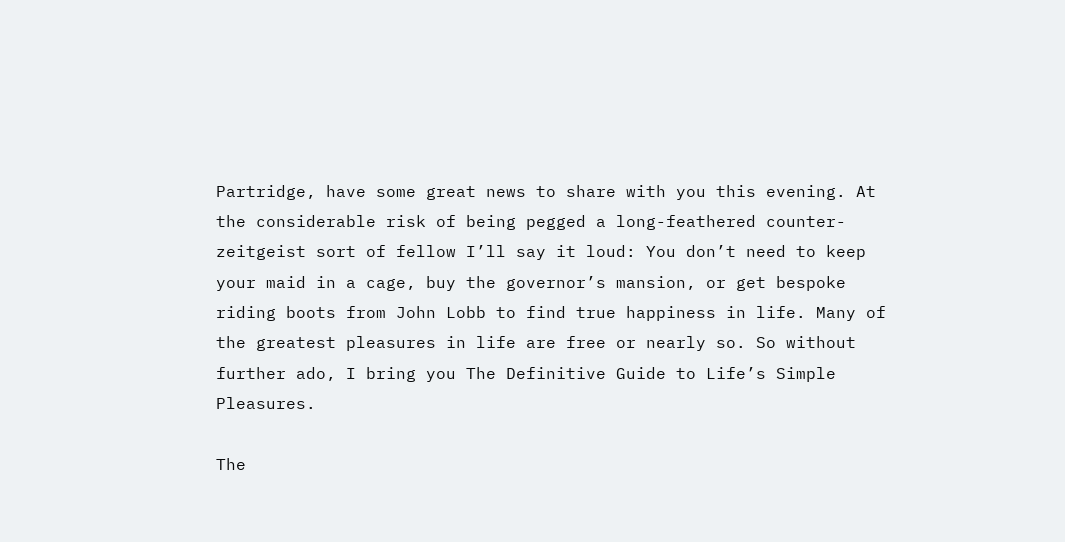Partridge, have some great news to share with you this evening. At the considerable risk of being pegged a long-feathered counter-zeitgeist sort of fellow I’ll say it loud: You don’t need to keep your maid in a cage, buy the governor’s mansion, or get bespoke riding boots from John Lobb to find true happiness in life. Many of the greatest pleasures in life are free or nearly so. So without further ado, I bring you The Definitive Guide to Life’s Simple Pleasures.

The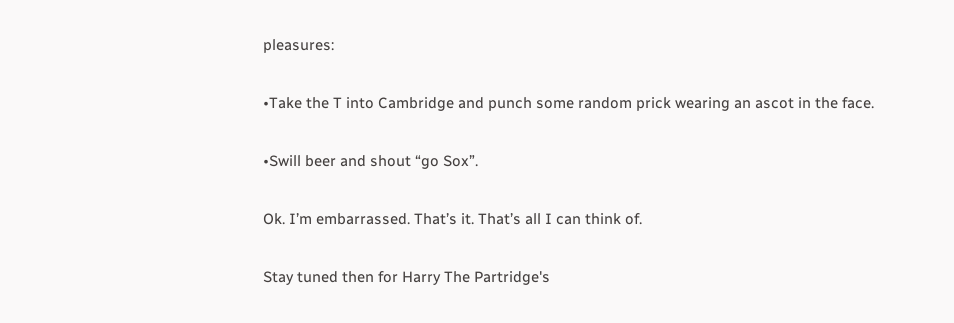pleasures:

•Take the T into Cambridge and punch some random prick wearing an ascot in the face.

•Swill beer and shout “go Sox”.

Ok. I’m embarrassed. That’s it. That’s all I can think of.

Stay tuned then for Harry The Partridge's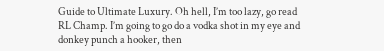Guide to Ultimate Luxury. Oh hell, I’m too lazy, go read RL Champ. I’m going to go do a vodka shot in my eye and donkey punch a hooker, then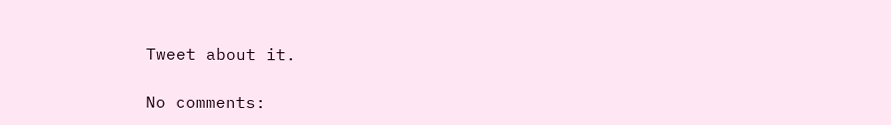Tweet about it.

No comments: